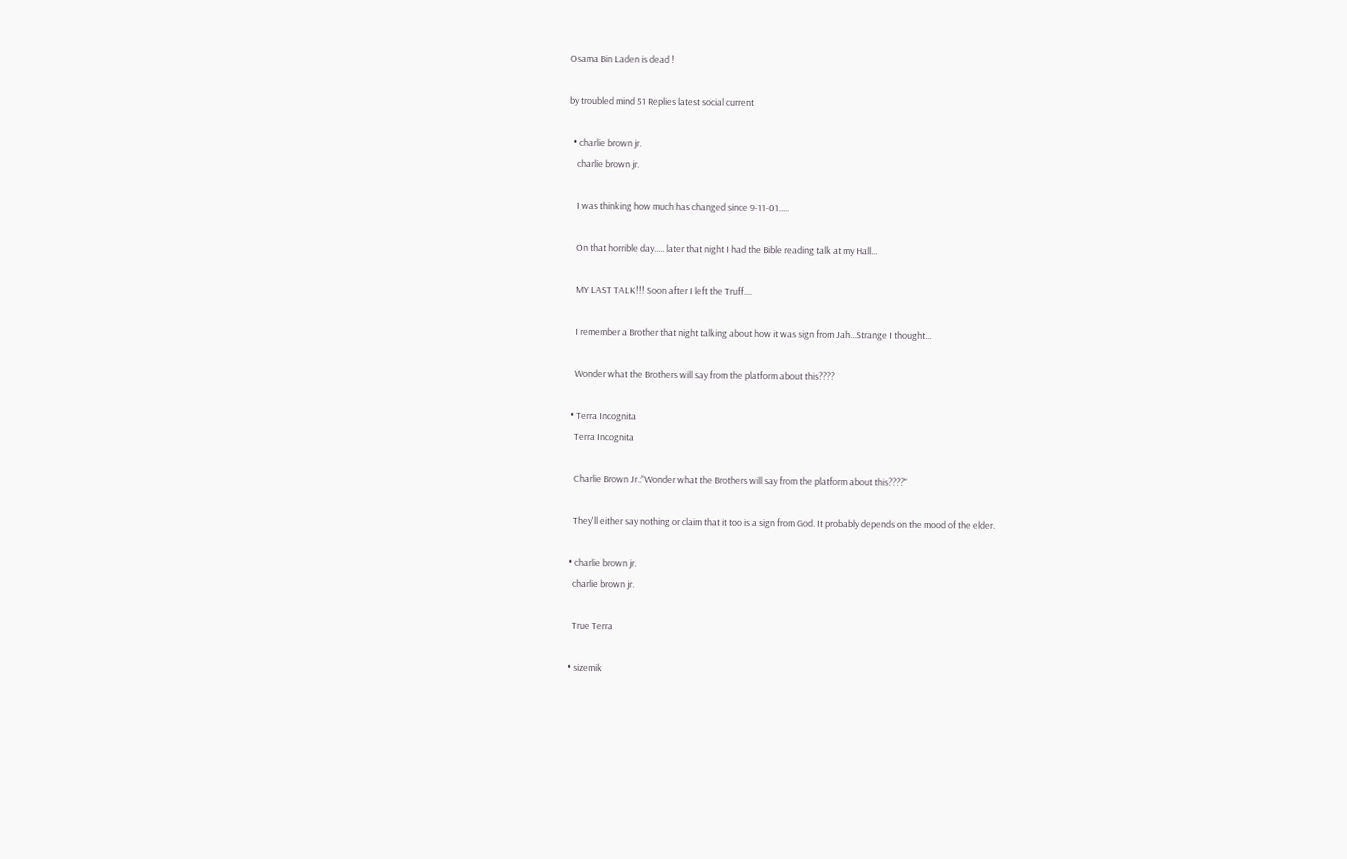Osama Bin Laden is dead !

by troubled mind 51 Replies latest social current

  • charlie brown jr.
    charlie brown jr.

    I was thinking how much has changed since 9-11-01.....

    On that horrible day..... later that night I had the Bible reading talk at my Hall...

    MY LAST TALK!!! Soon after I left the Truff....

    I remember a Brother that night talking about how it was sign from Jah...Strange I thought...

    Wonder what the Brothers will say from the platform about this????

  • Terra Incognita
    Terra Incognita

    Charlie Brown Jr.:"Wonder what the Brothers will say from the platform about this????"

    They'll either say nothing or claim that it too is a sign from God. It probably depends on the mood of the elder.

  • charlie brown jr.
    charlie brown jr.

    True Terra

  • sizemik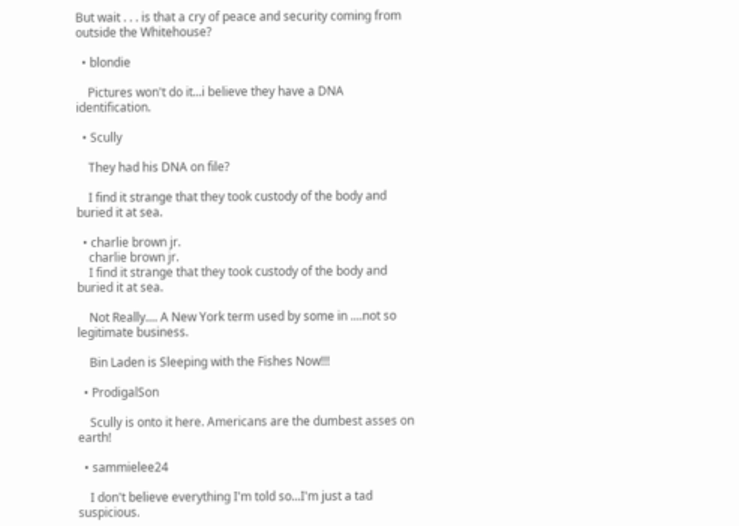But wait . . . is that a cry of peace and security coming from outside the Whitehouse?

  • blondie

    Pictures won't do it...i believe they have a DNA identification.

  • Scully

    They had his DNA on file?

    I find it strange that they took custody of the body and buried it at sea.

  • charlie brown jr.
    charlie brown jr.
    I find it strange that they took custody of the body and buried it at sea.

    Not Really.... A New York term used by some in ....not so legitimate business.

    Bin Laden is Sleeping with the Fishes Now!!!

  • ProdigalSon

    Scully is onto it here. Americans are the dumbest asses on earth!

  • sammielee24

    I don't believe everything I'm told so...I'm just a tad suspicious.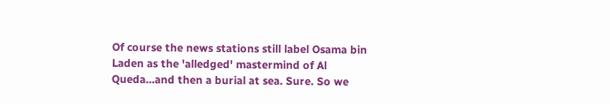Of course the news stations still label Osama bin Laden as the 'alledged' mastermind of Al Queda...and then a burial at sea. Sure. So we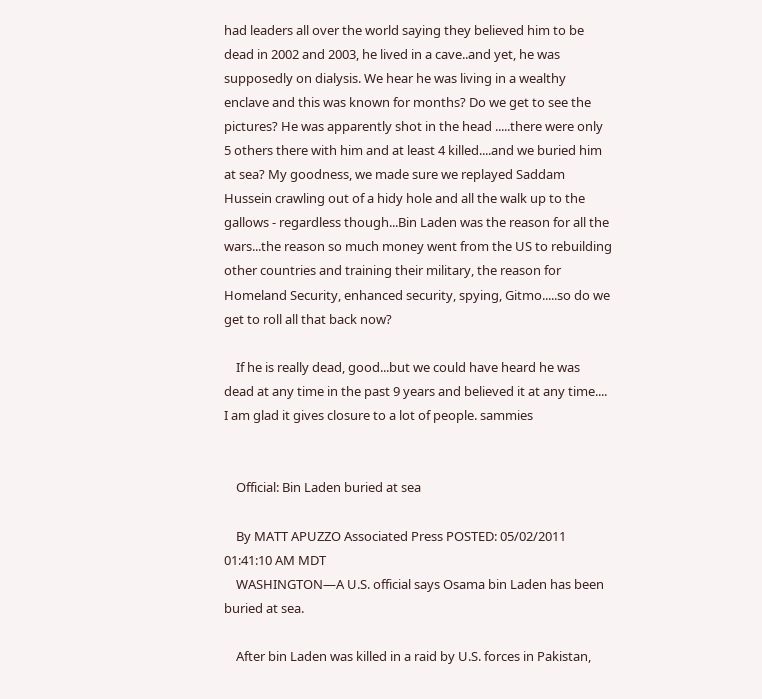had leaders all over the world saying they believed him to be dead in 2002 and 2003, he lived in a cave..and yet, he was supposedly on dialysis. We hear he was living in a wealthy enclave and this was known for months? Do we get to see the pictures? He was apparently shot in the head .....there were only 5 others there with him and at least 4 killed....and we buried him at sea? My goodness, we made sure we replayed Saddam Hussein crawling out of a hidy hole and all the walk up to the gallows - regardless though...Bin Laden was the reason for all the wars...the reason so much money went from the US to rebuilding other countries and training their military, the reason for Homeland Security, enhanced security, spying, Gitmo.....so do we get to roll all that back now?

    If he is really dead, good...but we could have heard he was dead at any time in the past 9 years and believed it at any time.... I am glad it gives closure to a lot of people. sammies


    Official: Bin Laden buried at sea

    By MATT APUZZO Associated Press POSTED: 05/02/2011 01:41:10 AM MDT
    WASHINGTON—A U.S. official says Osama bin Laden has been buried at sea.

    After bin Laden was killed in a raid by U.S. forces in Pakistan,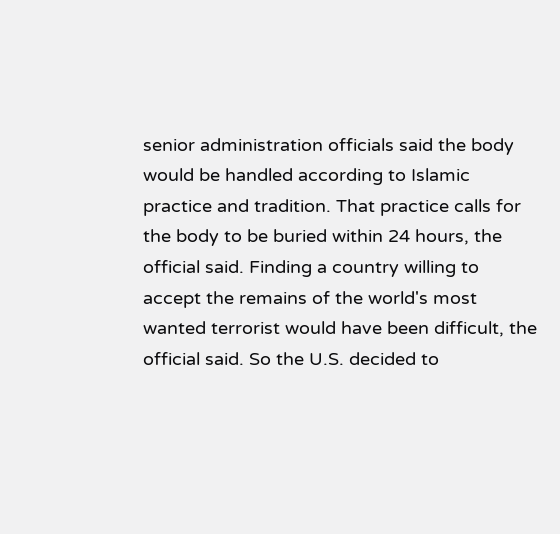senior administration officials said the body would be handled according to Islamic practice and tradition. That practice calls for the body to be buried within 24 hours, the official said. Finding a country willing to accept the remains of the world's most wanted terrorist would have been difficult, the official said. So the U.S. decided to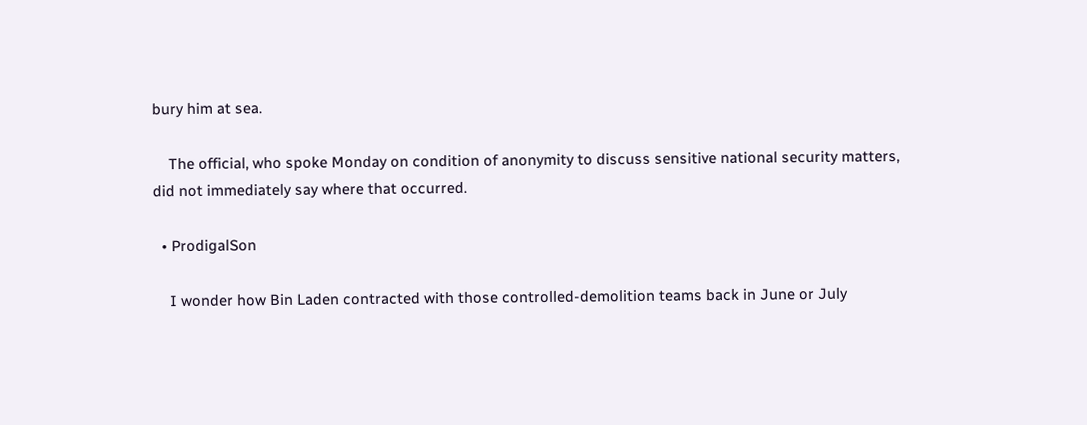bury him at sea.

    The official, who spoke Monday on condition of anonymity to discuss sensitive national security matters, did not immediately say where that occurred.

  • ProdigalSon

    I wonder how Bin Laden contracted with those controlled-demolition teams back in June or July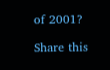of 2001?

Share this